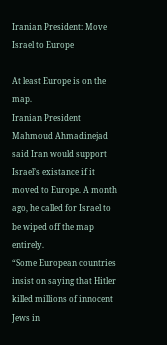Iranian President: Move Israel to Europe

At least Europe is on the map.
Iranian President Mahmoud Ahmadinejad said Iran would support Israel’s existance if it moved to Europe. A month ago, he called for Israel to be wiped off the map entirely.
“Some European countries insist on saying that Hitler killed millions of innocent Jews in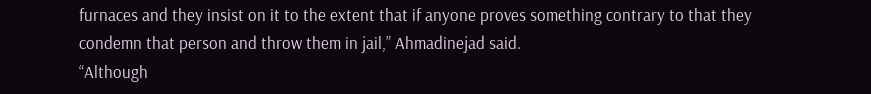furnaces and they insist on it to the extent that if anyone proves something contrary to that they condemn that person and throw them in jail,” Ahmadinejad said.
“Although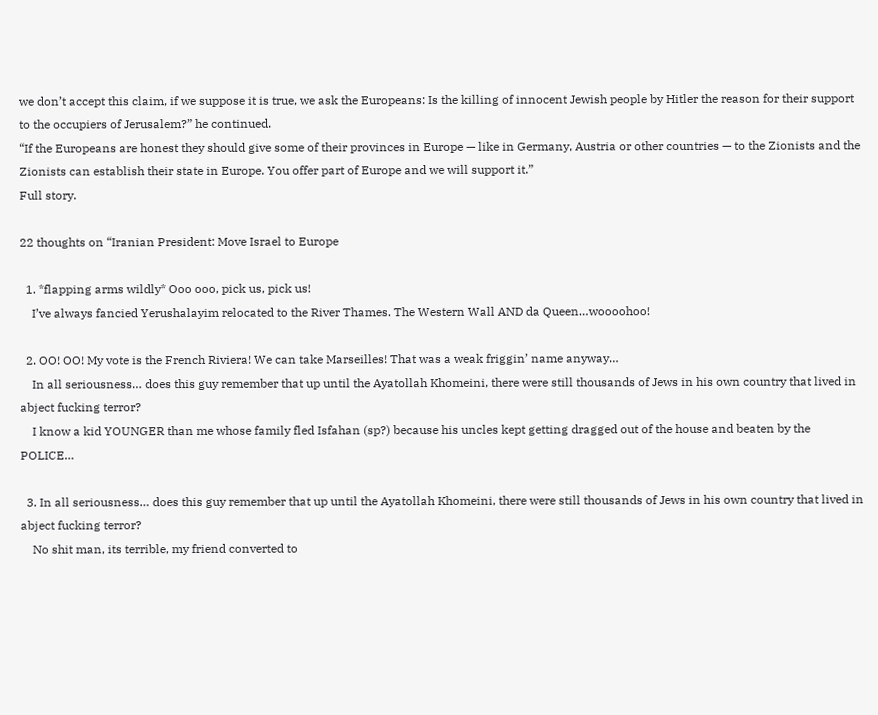we don’t accept this claim, if we suppose it is true, we ask the Europeans: Is the killing of innocent Jewish people by Hitler the reason for their support to the occupiers of Jerusalem?” he continued.
“If the Europeans are honest they should give some of their provinces in Europe — like in Germany, Austria or other countries — to the Zionists and the Zionists can establish their state in Europe. You offer part of Europe and we will support it.”
Full story.

22 thoughts on “Iranian President: Move Israel to Europe

  1. *flapping arms wildly* Ooo ooo, pick us, pick us!
    I’ve always fancied Yerushalayim relocated to the River Thames. The Western Wall AND da Queen…woooohoo!

  2. OO! OO! My vote is the French Riviera! We can take Marseilles! That was a weak friggin’ name anyway…
    In all seriousness… does this guy remember that up until the Ayatollah Khomeini, there were still thousands of Jews in his own country that lived in abject fucking terror?
    I know a kid YOUNGER than me whose family fled Isfahan (sp?) because his uncles kept getting dragged out of the house and beaten by the POLICE…

  3. In all seriousness… does this guy remember that up until the Ayatollah Khomeini, there were still thousands of Jews in his own country that lived in abject fucking terror?
    No shit man, its terrible, my friend converted to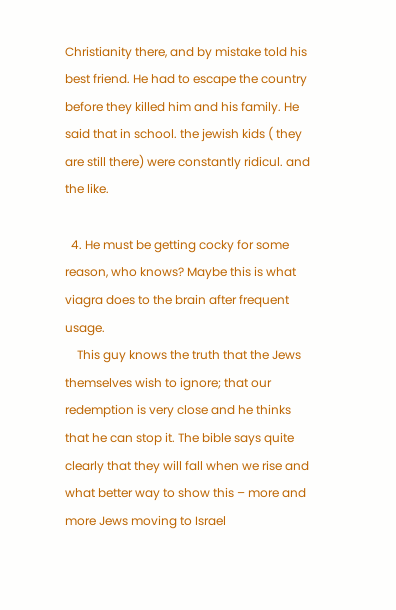Christianity there, and by mistake told his best friend. He had to escape the country before they killed him and his family. He said that in school. the jewish kids ( they are still there) were constantly ridicul. and the like.

  4. He must be getting cocky for some reason, who knows? Maybe this is what viagra does to the brain after frequent usage.
    This guy knows the truth that the Jews themselves wish to ignore; that our redemption is very close and he thinks that he can stop it. The bible says quite clearly that they will fall when we rise and what better way to show this – more and more Jews moving to Israel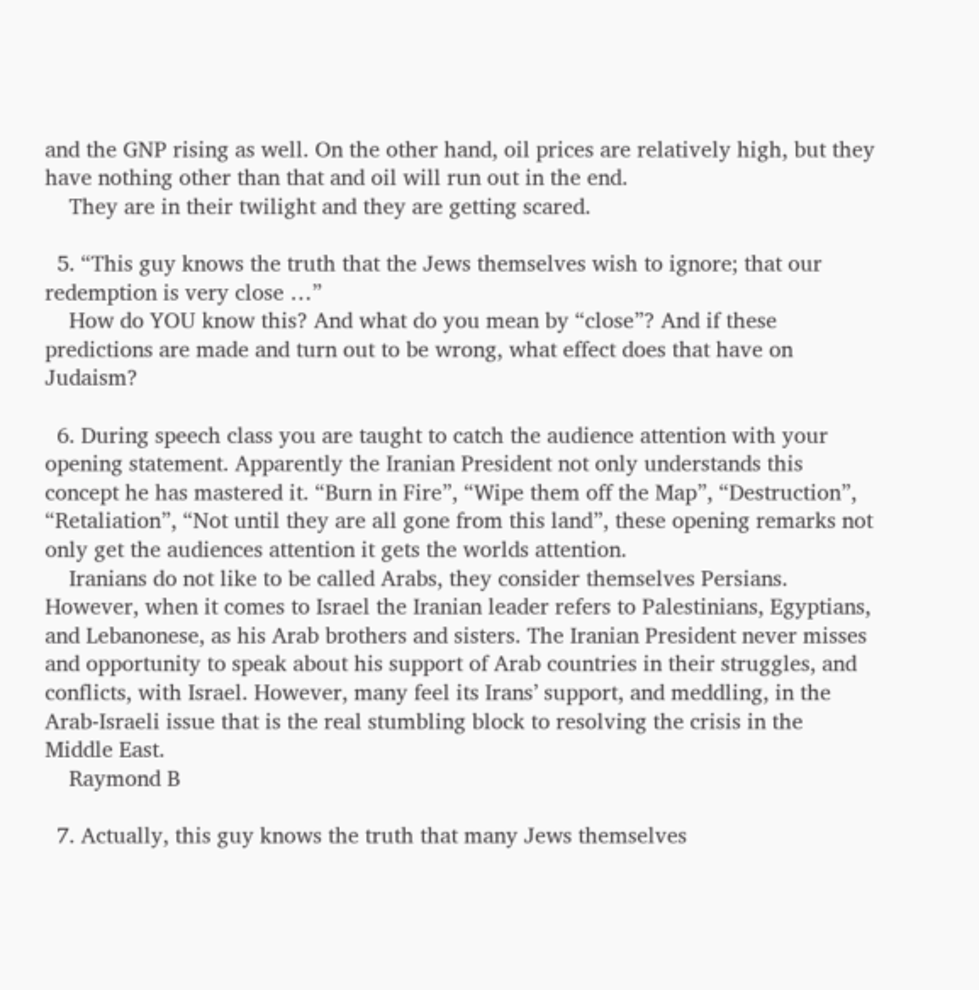and the GNP rising as well. On the other hand, oil prices are relatively high, but they have nothing other than that and oil will run out in the end.
    They are in their twilight and they are getting scared.

  5. “This guy knows the truth that the Jews themselves wish to ignore; that our redemption is very close …”
    How do YOU know this? And what do you mean by “close”? And if these predictions are made and turn out to be wrong, what effect does that have on Judaism?

  6. During speech class you are taught to catch the audience attention with your opening statement. Apparently the Iranian President not only understands this concept he has mastered it. “Burn in Fire”, “Wipe them off the Map”, “Destruction”, “Retaliation”, “Not until they are all gone from this land”, these opening remarks not only get the audiences attention it gets the worlds attention.
    Iranians do not like to be called Arabs, they consider themselves Persians. However, when it comes to Israel the Iranian leader refers to Palestinians, Egyptians, and Lebanonese, as his Arab brothers and sisters. The Iranian President never misses and opportunity to speak about his support of Arab countries in their struggles, and conflicts, with Israel. However, many feel its Irans’ support, and meddling, in the Arab-Israeli issue that is the real stumbling block to resolving the crisis in the Middle East.
    Raymond B

  7. Actually, this guy knows the truth that many Jews themselves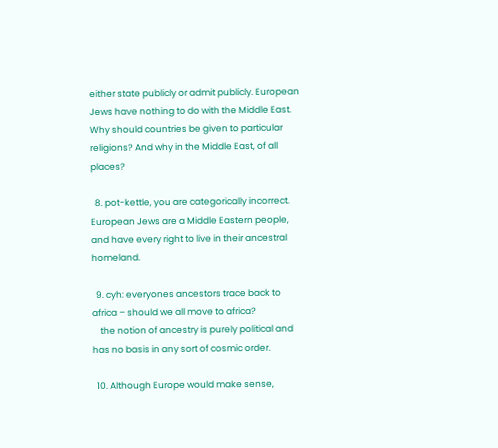either state publicly or admit publicly. European Jews have nothing to do with the Middle East. Why should countries be given to particular religions? And why in the Middle East, of all places?

  8. pot-kettle, you are categorically incorrect. European Jews are a Middle Eastern people, and have every right to live in their ancestral homeland.

  9. cyh: everyones ancestors trace back to africa – should we all move to africa?
    the notion of ancestry is purely political and has no basis in any sort of cosmic order.

  10. Although Europe would make sense,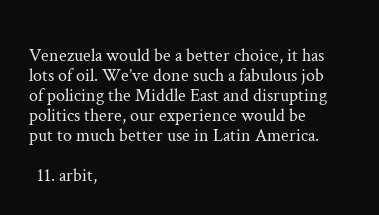Venezuela would be a better choice, it has lots of oil. We’ve done such a fabulous job of policing the Middle East and disrupting politics there, our experience would be put to much better use in Latin America.

  11. arbit,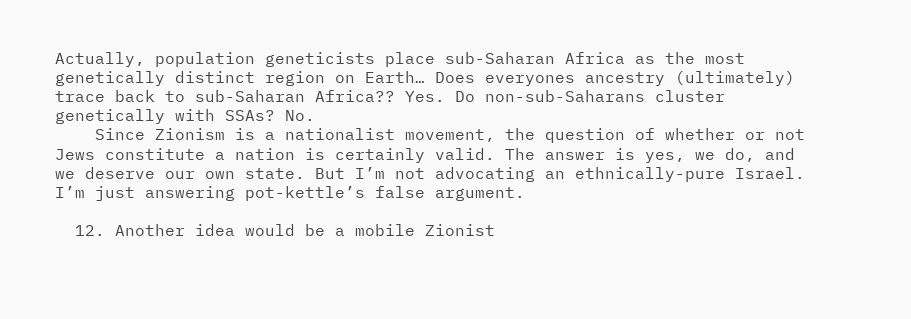Actually, population geneticists place sub-Saharan Africa as the most genetically distinct region on Earth… Does everyones ancestry (ultimately) trace back to sub-Saharan Africa?? Yes. Do non-sub-Saharans cluster genetically with SSAs? No.
    Since Zionism is a nationalist movement, the question of whether or not Jews constitute a nation is certainly valid. The answer is yes, we do, and we deserve our own state. But I’m not advocating an ethnically-pure Israel. I’m just answering pot-kettle’s false argument.

  12. Another idea would be a mobile Zionist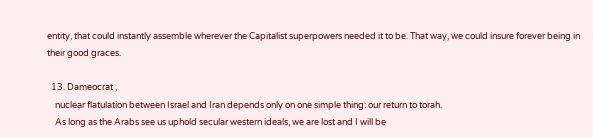entity, that could instantly assemble wherever the Capitalist superpowers needed it to be. That way, we could insure forever being in their good graces.

  13. Dameocrat ,
    nuclear flatulation between Israel and Iran depends only on one simple thing: our return to torah.
    As long as the Arabs see us uphold secular western ideals, we are lost and I will be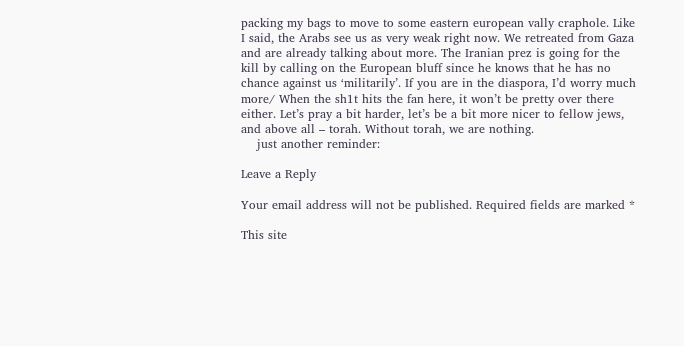packing my bags to move to some eastern european vally craphole. Like I said, the Arabs see us as very weak right now. We retreated from Gaza and are already talking about more. The Iranian prez is going for the kill by calling on the European bluff since he knows that he has no chance against us ‘militarily’. If you are in the diaspora, I’d worry much more/ When the sh1t hits the fan here, it won’t be pretty over there either. Let’s pray a bit harder, let’s be a bit more nicer to fellow jews, and above all – torah. Without torah, we are nothing.
    just another reminder:

Leave a Reply

Your email address will not be published. Required fields are marked *

This site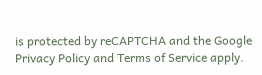is protected by reCAPTCHA and the Google Privacy Policy and Terms of Service apply.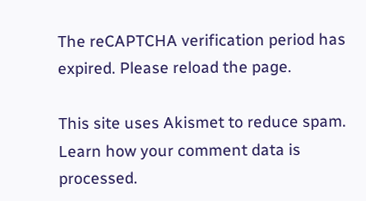The reCAPTCHA verification period has expired. Please reload the page.

This site uses Akismet to reduce spam. Learn how your comment data is processed.